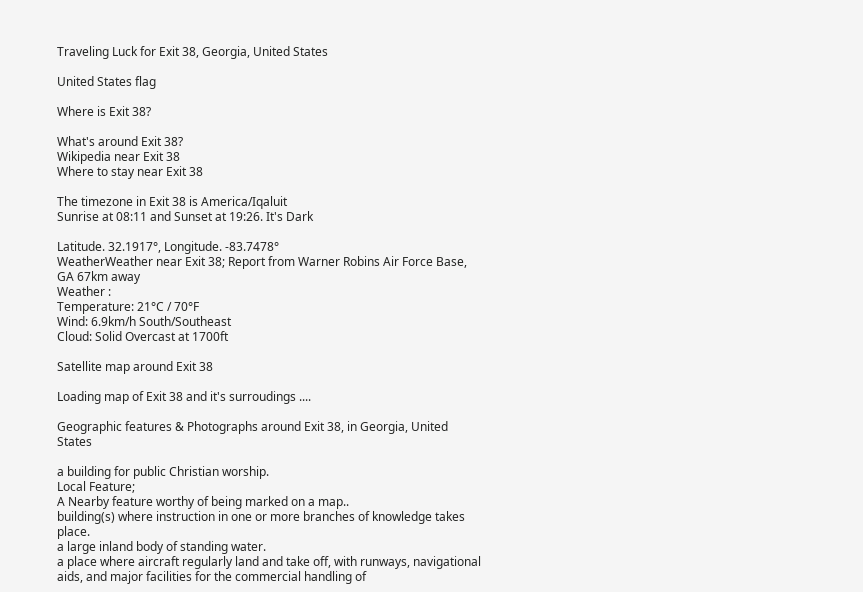Traveling Luck for Exit 38, Georgia, United States

United States flag

Where is Exit 38?

What's around Exit 38?
Wikipedia near Exit 38
Where to stay near Exit 38

The timezone in Exit 38 is America/Iqaluit
Sunrise at 08:11 and Sunset at 19:26. It's Dark

Latitude. 32.1917°, Longitude. -83.7478°
WeatherWeather near Exit 38; Report from Warner Robins Air Force Base, GA 67km away
Weather :
Temperature: 21°C / 70°F
Wind: 6.9km/h South/Southeast
Cloud: Solid Overcast at 1700ft

Satellite map around Exit 38

Loading map of Exit 38 and it's surroudings ....

Geographic features & Photographs around Exit 38, in Georgia, United States

a building for public Christian worship.
Local Feature;
A Nearby feature worthy of being marked on a map..
building(s) where instruction in one or more branches of knowledge takes place.
a large inland body of standing water.
a place where aircraft regularly land and take off, with runways, navigational aids, and major facilities for the commercial handling of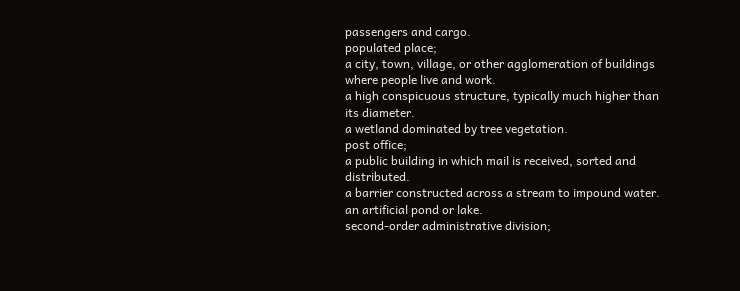passengers and cargo.
populated place;
a city, town, village, or other agglomeration of buildings where people live and work.
a high conspicuous structure, typically much higher than its diameter.
a wetland dominated by tree vegetation.
post office;
a public building in which mail is received, sorted and distributed.
a barrier constructed across a stream to impound water.
an artificial pond or lake.
second-order administrative division;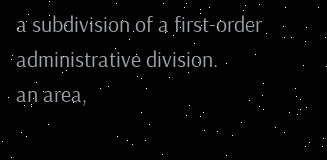a subdivision of a first-order administrative division.
an area,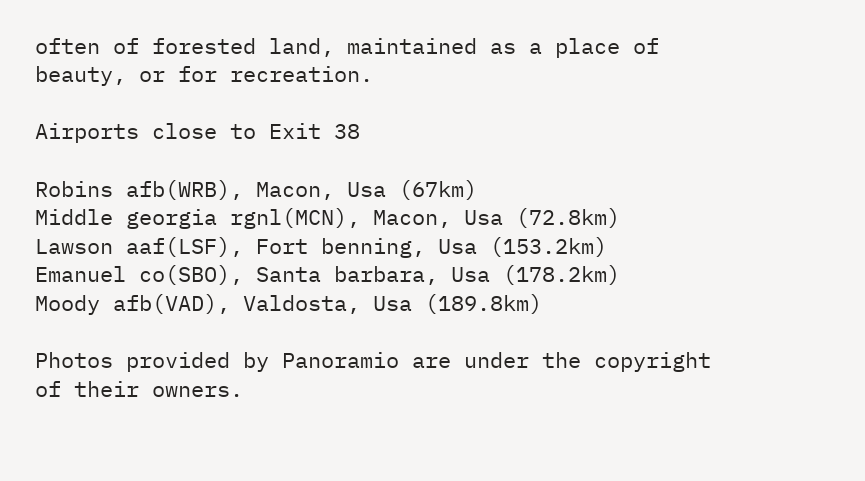often of forested land, maintained as a place of beauty, or for recreation.

Airports close to Exit 38

Robins afb(WRB), Macon, Usa (67km)
Middle georgia rgnl(MCN), Macon, Usa (72.8km)
Lawson aaf(LSF), Fort benning, Usa (153.2km)
Emanuel co(SBO), Santa barbara, Usa (178.2km)
Moody afb(VAD), Valdosta, Usa (189.8km)

Photos provided by Panoramio are under the copyright of their owners.